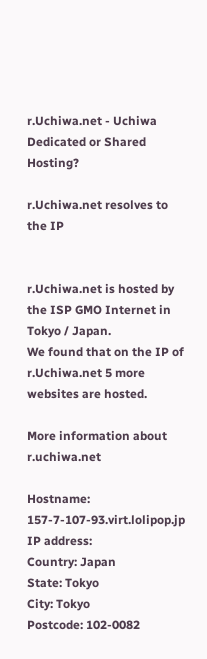r.Uchiwa.net - Uchiwa Dedicated or Shared Hosting?

r.Uchiwa.net resolves to the IP


r.Uchiwa.net is hosted by the ISP GMO Internet in Tokyo / Japan.
We found that on the IP of r.Uchiwa.net 5 more websites are hosted.

More information about r.uchiwa.net

Hostname: 157-7-107-93.virt.lolipop.jp
IP address:
Country: Japan
State: Tokyo
City: Tokyo
Postcode: 102-0082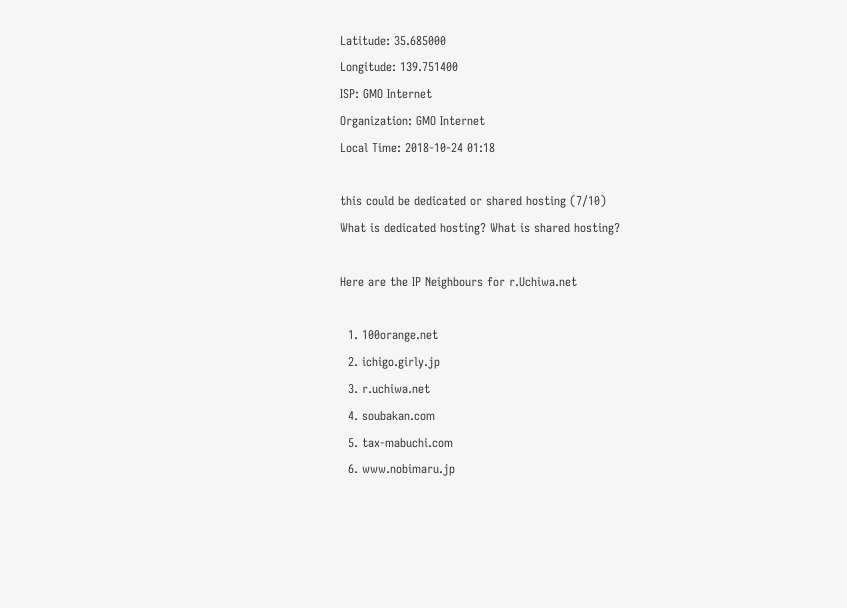Latitude: 35.685000
Longitude: 139.751400
ISP: GMO Internet
Organization: GMO Internet
Local Time: 2018-10-24 01:18

this could be dedicated or shared hosting (7/10)
What is dedicated hosting? What is shared hosting?

Here are the IP Neighbours for r.Uchiwa.net

  1. 100orange.net
  2. ichigo.girly.jp
  3. r.uchiwa.net
  4. soubakan.com
  5. tax-mabuchi.com
  6. www.nobimaru.jp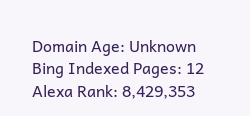Domain Age: Unknown Bing Indexed Pages: 12
Alexa Rank: 8,429,353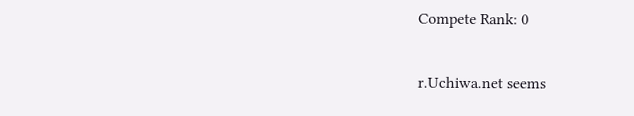Compete Rank: 0

r.Uchiwa.net seems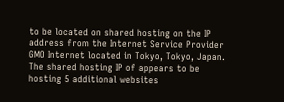to be located on shared hosting on the IP address from the Internet Service Provider GMO Internet located in Tokyo, Tokyo, Japan. The shared hosting IP of appears to be hosting 5 additional websites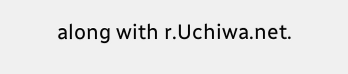along with r.Uchiwa.net.